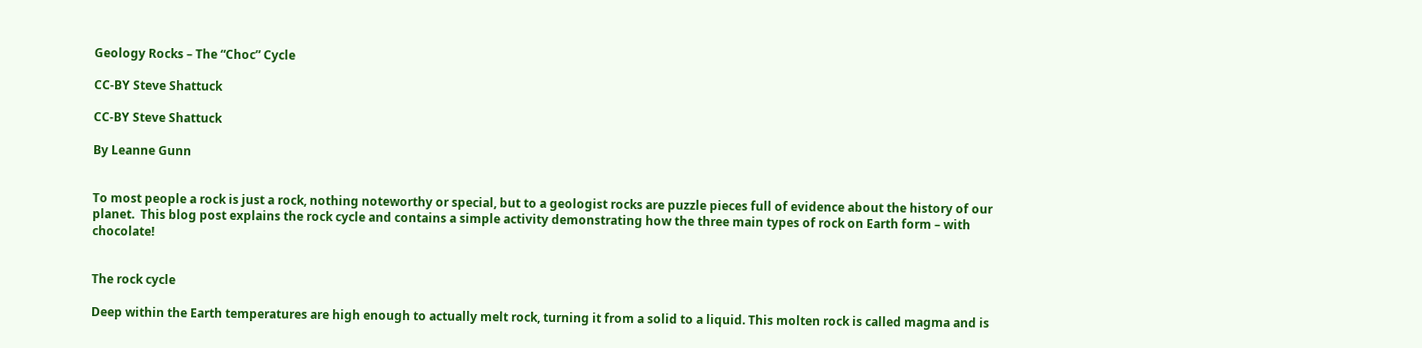Geology Rocks – The “Choc” Cycle

CC-BY Steve Shattuck

CC-BY Steve Shattuck

By Leanne Gunn


To most people a rock is just a rock, nothing noteworthy or special, but to a geologist rocks are puzzle pieces full of evidence about the history of our planet.  This blog post explains the rock cycle and contains a simple activity demonstrating how the three main types of rock on Earth form – with chocolate!


The rock cycle

Deep within the Earth temperatures are high enough to actually melt rock, turning it from a solid to a liquid. This molten rock is called magma and is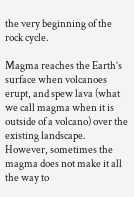the very beginning of the rock cycle.

Magma reaches the Earth’s surface when volcanoes erupt, and spew lava (what we call magma when it is outside of a volcano) over the existing landscape. However, sometimes the magma does not make it all the way to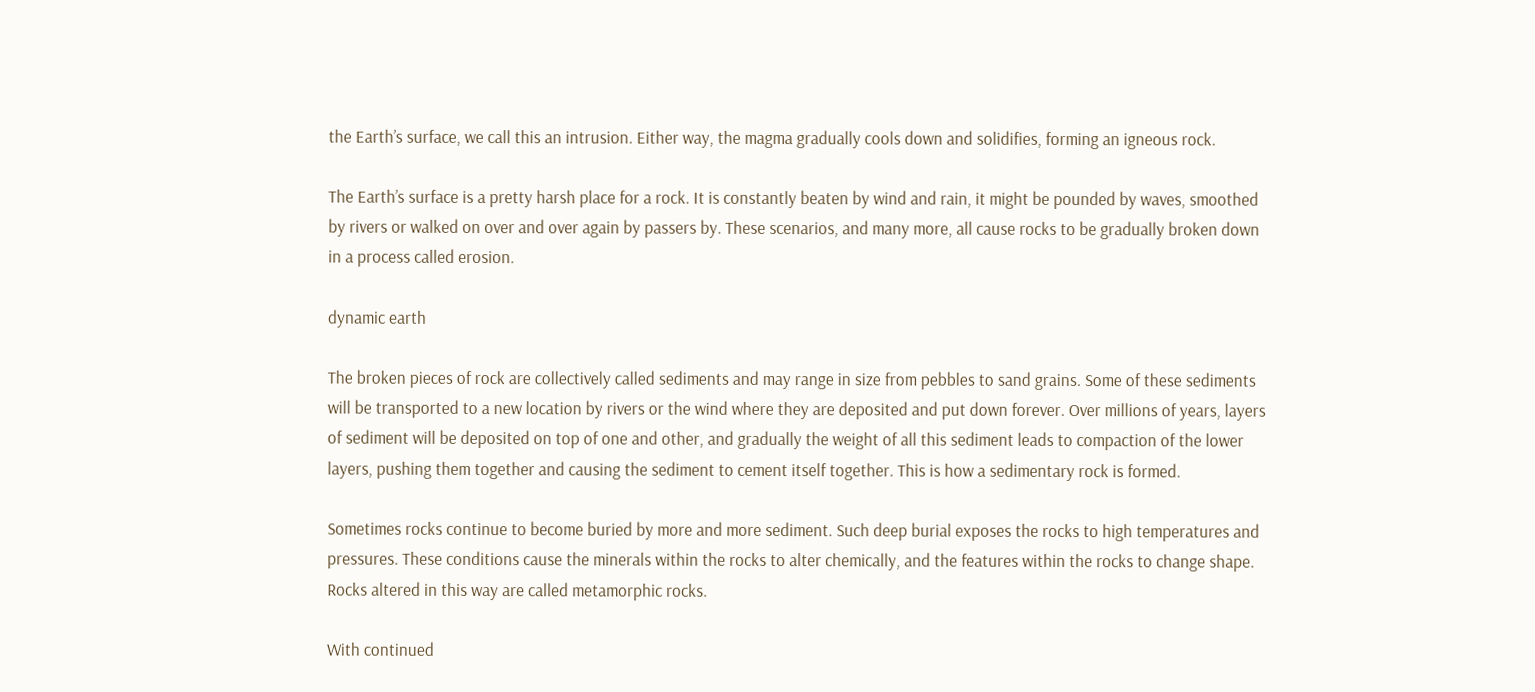the Earth’s surface, we call this an intrusion. Either way, the magma gradually cools down and solidifies, forming an igneous rock.

The Earth’s surface is a pretty harsh place for a rock. It is constantly beaten by wind and rain, it might be pounded by waves, smoothed by rivers or walked on over and over again by passers by. These scenarios, and many more, all cause rocks to be gradually broken down in a process called erosion.

dynamic earth

The broken pieces of rock are collectively called sediments and may range in size from pebbles to sand grains. Some of these sediments will be transported to a new location by rivers or the wind where they are deposited and put down forever. Over millions of years, layers of sediment will be deposited on top of one and other, and gradually the weight of all this sediment leads to compaction of the lower layers, pushing them together and causing the sediment to cement itself together. This is how a sedimentary rock is formed.

Sometimes rocks continue to become buried by more and more sediment. Such deep burial exposes the rocks to high temperatures and pressures. These conditions cause the minerals within the rocks to alter chemically, and the features within the rocks to change shape. Rocks altered in this way are called metamorphic rocks.

With continued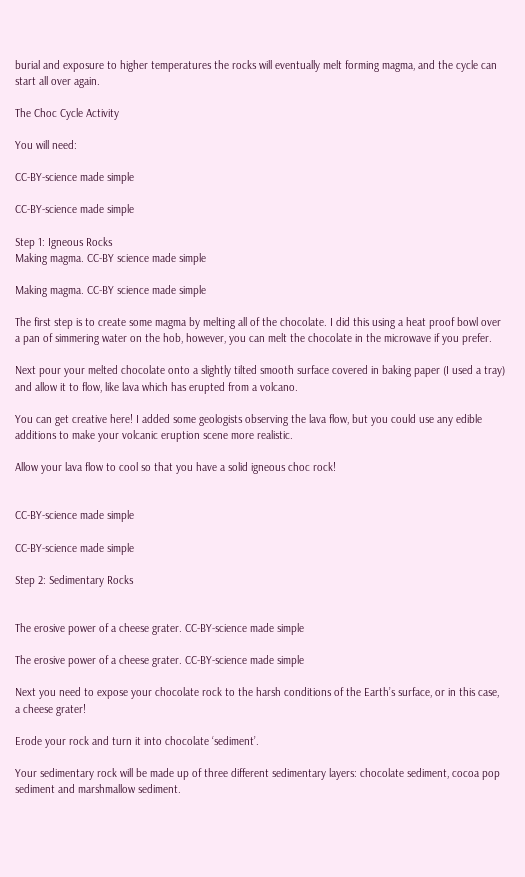burial and exposure to higher temperatures the rocks will eventually melt forming magma, and the cycle can start all over again.

The Choc Cycle Activity

You will need:

CC-BY-science made simple

CC-BY-science made simple

Step 1: Igneous Rocks
Making magma. CC-BY science made simple

Making magma. CC-BY science made simple

The first step is to create some magma by melting all of the chocolate. I did this using a heat proof bowl over a pan of simmering water on the hob, however, you can melt the chocolate in the microwave if you prefer.

Next pour your melted chocolate onto a slightly tilted smooth surface covered in baking paper (I used a tray) and allow it to flow, like lava which has erupted from a volcano.

You can get creative here! I added some geologists observing the lava flow, but you could use any edible additions to make your volcanic eruption scene more realistic.

Allow your lava flow to cool so that you have a solid igneous choc rock!


CC-BY-science made simple

CC-BY-science made simple

Step 2: Sedimentary Rocks


The erosive power of a cheese grater. CC-BY-science made simple

The erosive power of a cheese grater. CC-BY-science made simple

Next you need to expose your chocolate rock to the harsh conditions of the Earth’s surface, or in this case, a cheese grater!

Erode your rock and turn it into chocolate ‘sediment’.

Your sedimentary rock will be made up of three different sedimentary layers: chocolate sediment, cocoa pop sediment and marshmallow sediment.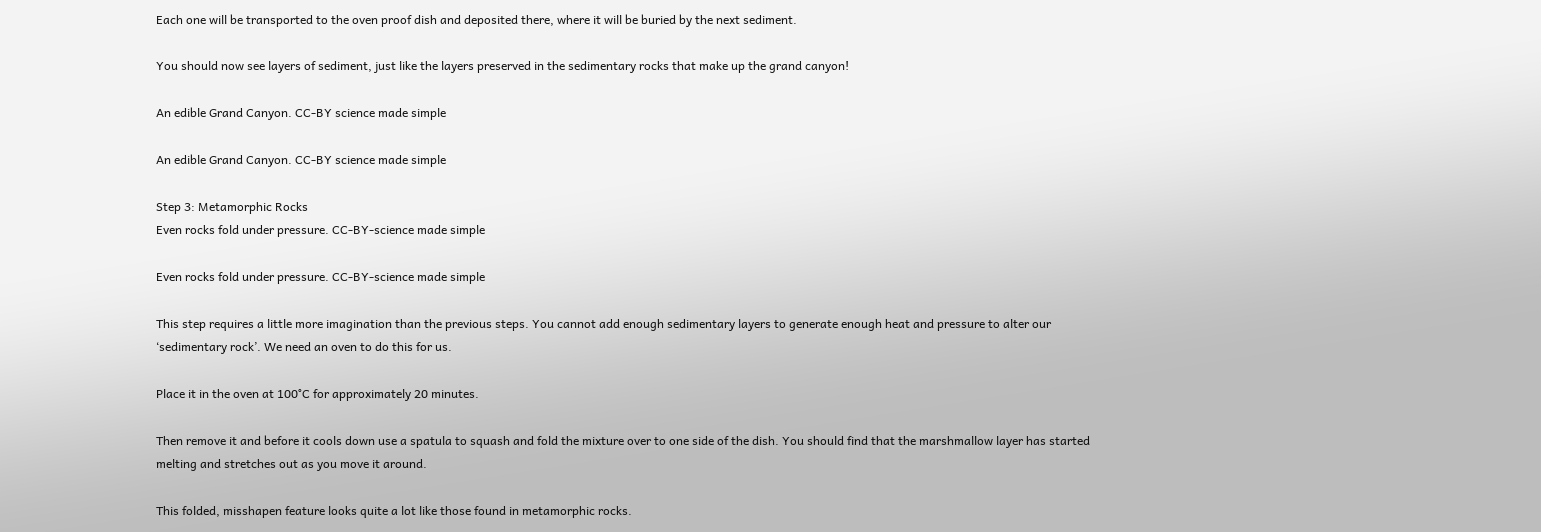Each one will be transported to the oven proof dish and deposited there, where it will be buried by the next sediment.

You should now see layers of sediment, just like the layers preserved in the sedimentary rocks that make up the grand canyon!

An edible Grand Canyon. CC-BY science made simple

An edible Grand Canyon. CC-BY science made simple

Step 3: Metamorphic Rocks
Even rocks fold under pressure. CC-BY-science made simple

Even rocks fold under pressure. CC-BY-science made simple

This step requires a little more imagination than the previous steps. You cannot add enough sedimentary layers to generate enough heat and pressure to alter our ‘sedimentary rock’. We need an oven to do this for us.

Place it in the oven at 100°C for approximately 20 minutes.

Then remove it and before it cools down use a spatula to squash and fold the mixture over to one side of the dish. You should find that the marshmallow layer has started melting and stretches out as you move it around.

This folded, misshapen feature looks quite a lot like those found in metamorphic rocks.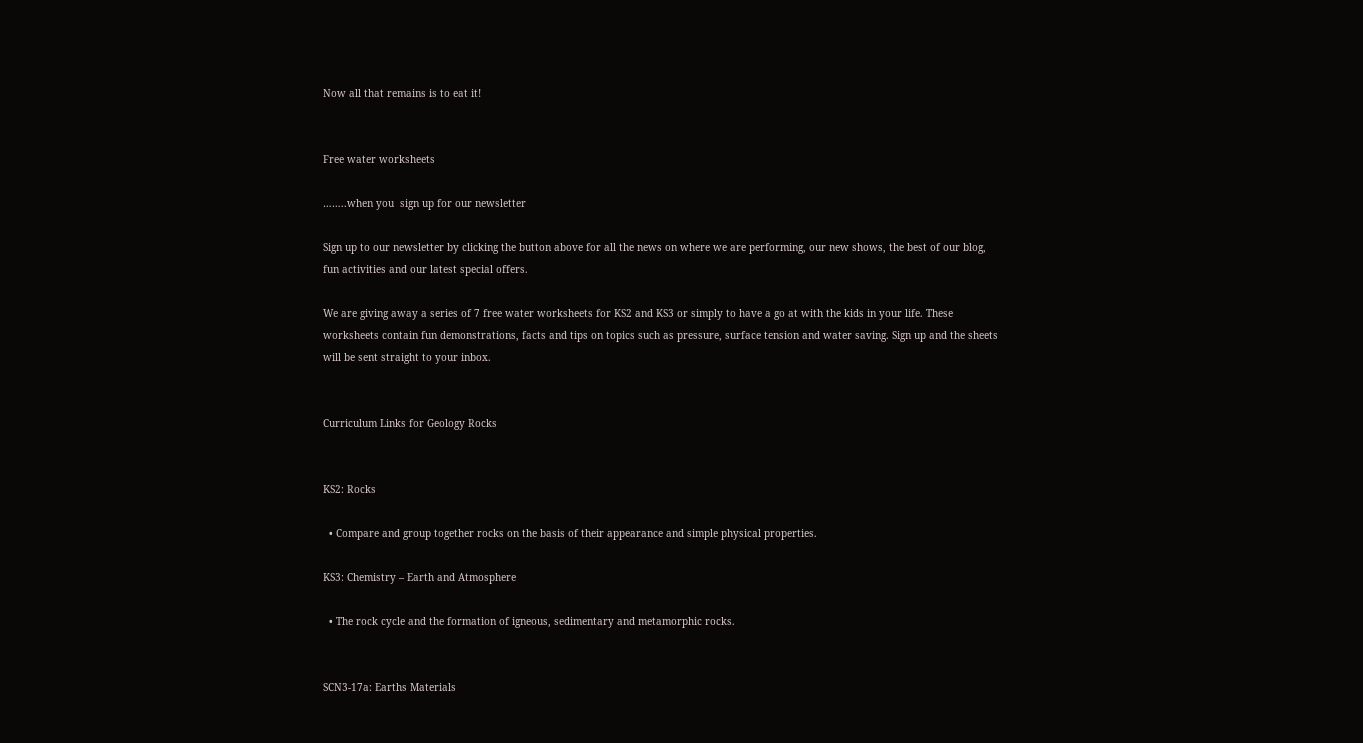Now all that remains is to eat it!


Free water worksheets

……..when you  sign up for our newsletter

Sign up to our newsletter by clicking the button above for all the news on where we are performing, our new shows, the best of our blog, fun activities and our latest special offers.

We are giving away a series of 7 free water worksheets for KS2 and KS3 or simply to have a go at with the kids in your life. These worksheets contain fun demonstrations, facts and tips on topics such as pressure, surface tension and water saving. Sign up and the sheets will be sent straight to your inbox.


Curriculum Links for Geology Rocks


KS2: Rocks

  • Compare and group together rocks on the basis of their appearance and simple physical properties.

KS3: Chemistry – Earth and Atmosphere

  • The rock cycle and the formation of igneous, sedimentary and metamorphic rocks.


SCN3-17a: Earths Materials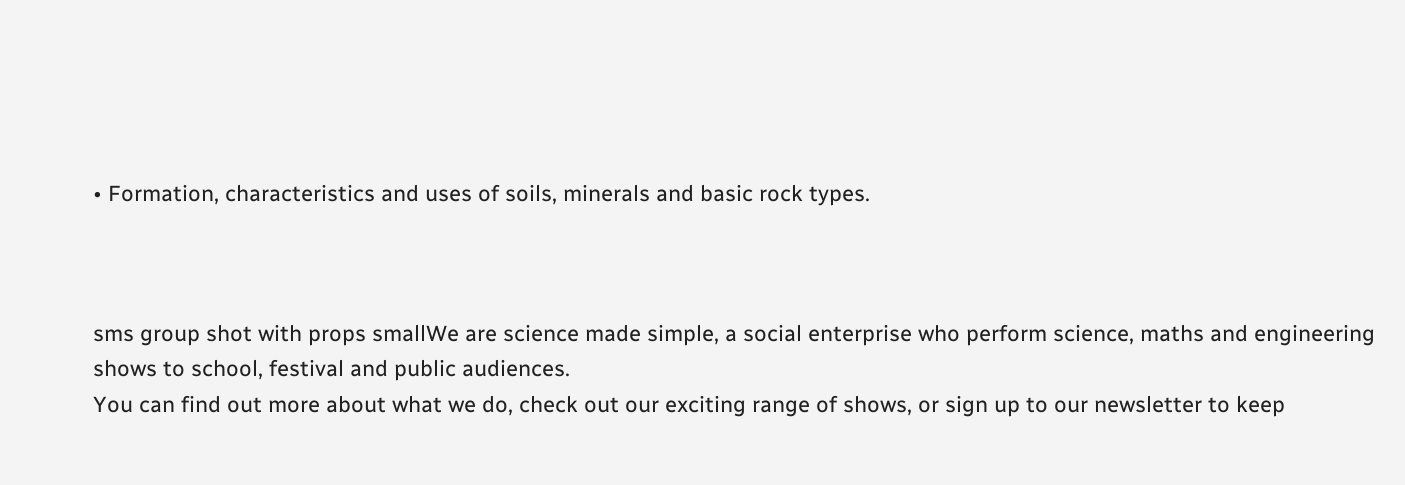• Formation, characteristics and uses of soils, minerals and basic rock types.



sms group shot with props smallWe are science made simple, a social enterprise who perform science, maths and engineering shows to school, festival and public audiences.
You can find out more about what we do, check out our exciting range of shows, or sign up to our newsletter to keep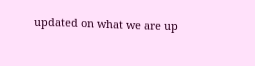updated on what we are up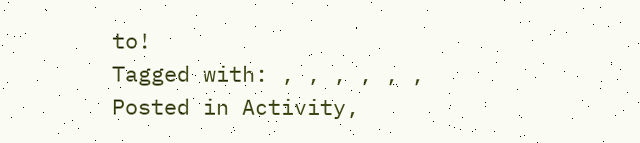to!
Tagged with: , , , , , ,
Posted in Activity,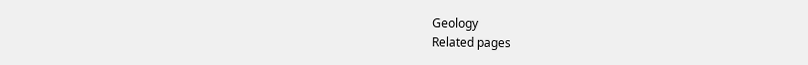Geology
Related pages